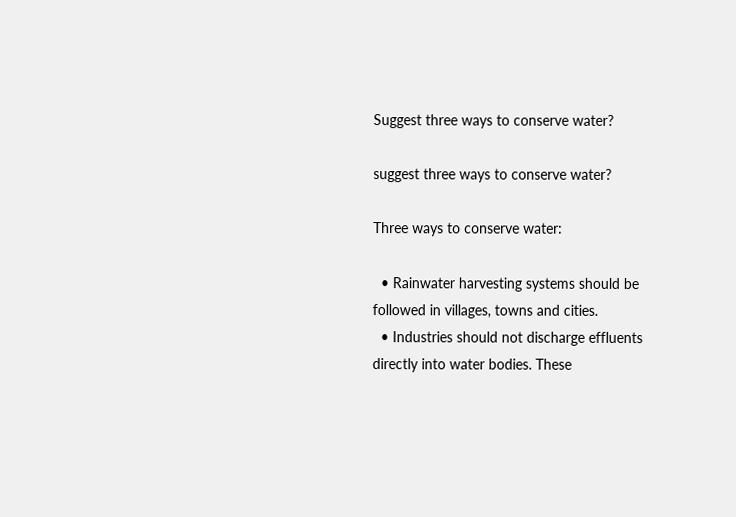Suggest three ways to conserve water?

suggest three ways to conserve water?

Three ways to conserve water:

  • Rainwater harvesting systems should be followed in villages, towns and cities.
  • Industries should not discharge effluents directly into water bodies. These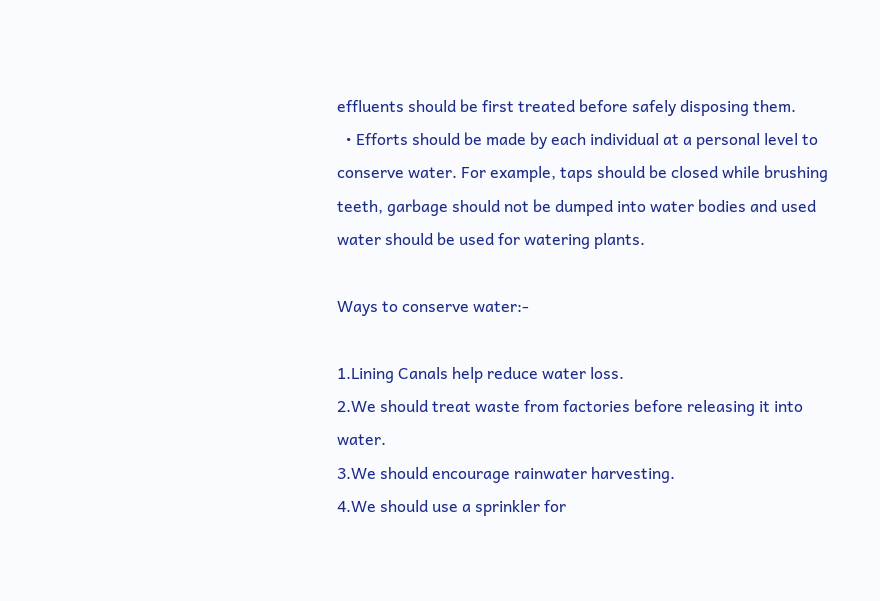effluents should be first treated before safely disposing them.
  • Efforts should be made by each individual at a personal level to conserve water. For example, taps should be closed while brushing teeth, garbage should not be dumped into water bodies and used water should be used for watering plants.

Ways to conserve water:-

1.Lining Canals help reduce water loss.
2.We should treat waste from factories before releasing it into water.
3.We should encourage rainwater harvesting.
4.We should use a sprinkler for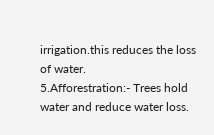irrigation.this reduces the loss of water.
5.Afforestration:- Trees hold water and reduce water loss.